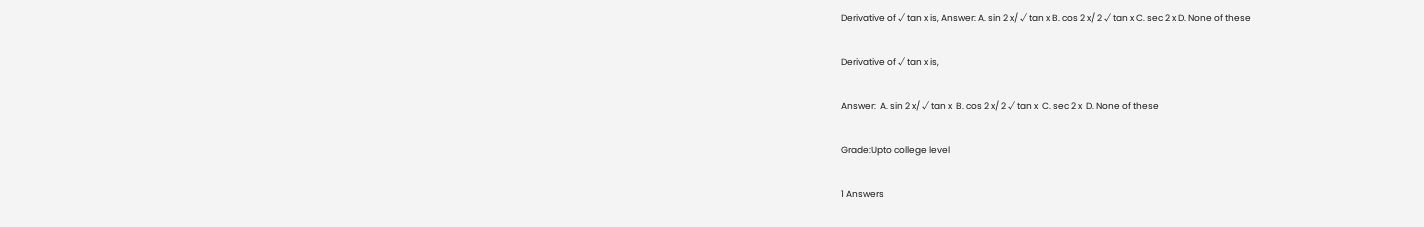Derivative of √ tan x is, Answer: A. sin 2 x/ √ tan x B. cos 2 x/ 2 √ tan x C. sec 2 x D. None of these

Derivative of √ tan x is,

Answer:  A. sin 2 x/ √ tan x  B. cos 2 x/ 2 √ tan x  C. sec 2 x  D. None of these

Grade:Upto college level

1 Answers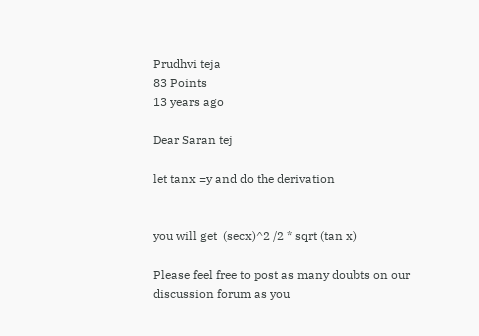Prudhvi teja
83 Points
13 years ago

Dear Saran tej

let tanx =y and do the derivation


you will get  (secx)^2 /2 * sqrt (tan x)

Please feel free to post as many doubts on our discussion forum as you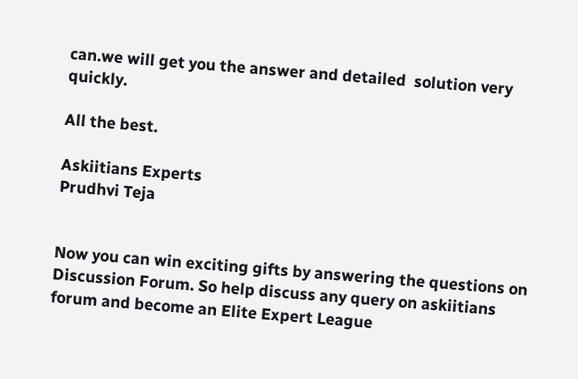can.we will get you the answer and detailed  solution very  quickly.

All the best.

Askiitians Experts
Prudhvi Teja


Now you can win exciting gifts by answering the questions on Discussion Forum. So help discuss any query on askiitians forum and become an Elite Expert League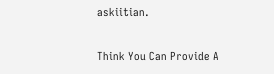askiitian.

Think You Can Provide A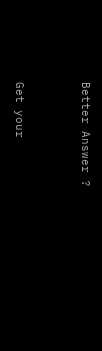Better Answer ?


Get your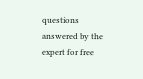questions answered by the expert for free